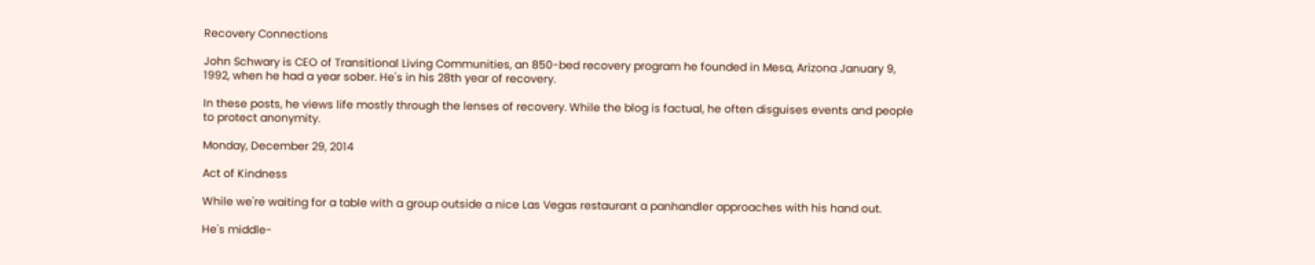Recovery Connections

John Schwary is CEO of Transitional Living Communities, an 850-bed recovery program he founded in Mesa, Arizona January 9, 1992, when he had a year sober. He's in his 28th year of recovery.

In these posts, he views life mostly through the lenses of recovery. While the blog is factual, he often disguises events and people to protect anonymity.

Monday, December 29, 2014

Act of Kindness

While we're waiting for a table with a group outside a nice Las Vegas restaurant a panhandler approaches with his hand out.

He's middle-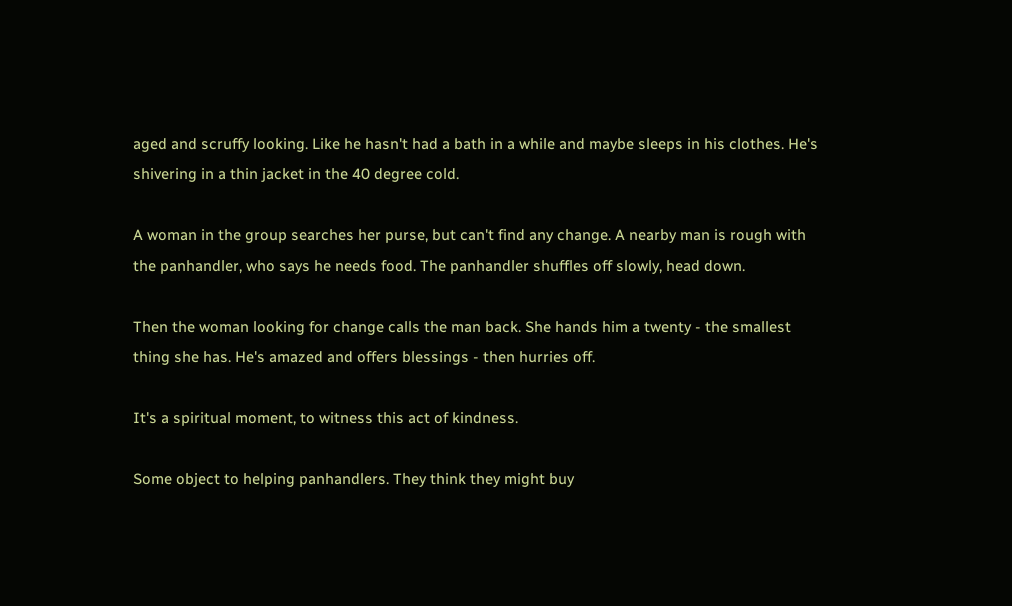aged and scruffy looking. Like he hasn't had a bath in a while and maybe sleeps in his clothes. He's shivering in a thin jacket in the 40 degree cold.

A woman in the group searches her purse, but can't find any change. A nearby man is rough with the panhandler, who says he needs food. The panhandler shuffles off slowly, head down.

Then the woman looking for change calls the man back. She hands him a twenty - the smallest thing she has. He's amazed and offers blessings - then hurries off.

It's a spiritual moment, to witness this act of kindness.

Some object to helping panhandlers. They think they might buy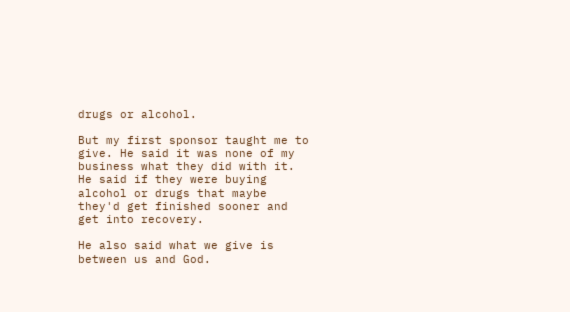drugs or alcohol.

But my first sponsor taught me to give. He said it was none of my business what they did with it. He said if they were buying alcohol or drugs that maybe they'd get finished sooner and get into recovery.

He also said what we give is between us and God.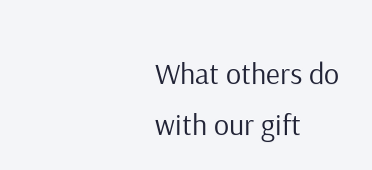What others do with our gift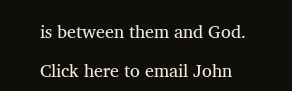is between them and God.

Click here to email John